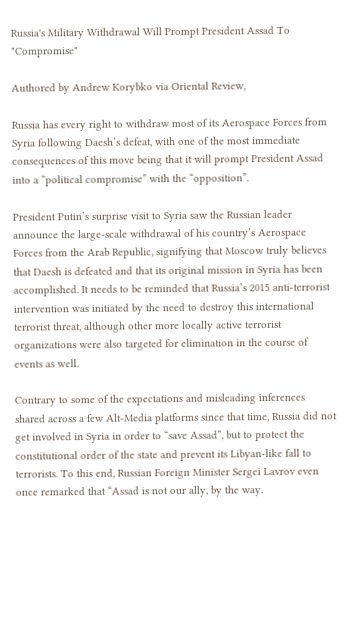Russia's Military Withdrawal Will Prompt President Assad To "Compromise"

Authored by Andrew Korybko via Oriental Review,

Russia has every right to withdraw most of its Aerospace Forces from Syria following Daesh’s defeat, with one of the most immediate consequences of this move being that it will prompt President Assad into a “political compromise” with the “opposition”.

President Putin’s surprise visit to Syria saw the Russian leader announce the large-scale withdrawal of his country’s Aerospace Forces from the Arab Republic, signifying that Moscow truly believes that Daesh is defeated and that its original mission in Syria has been accomplished. It needs to be reminded that Russia’s 2015 anti-terrorist intervention was initiated by the need to destroy this international terrorist threat, although other more locally active terrorist organizations were also targeted for elimination in the course of events as well.

Contrary to some of the expectations and misleading inferences shared across a few Alt-Media platforms since that time, Russia did not get involved in Syria in order to “save Assad”, but to protect the constitutional order of the state and prevent its Libyan-like fall to terrorists. To this end, Russian Foreign Minister Sergei Lavrov even once remarked that “Assad is not our ally, by the way.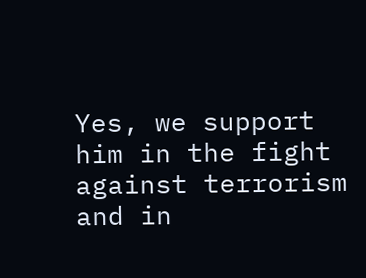Yes, we support him in the fight against terrorism and in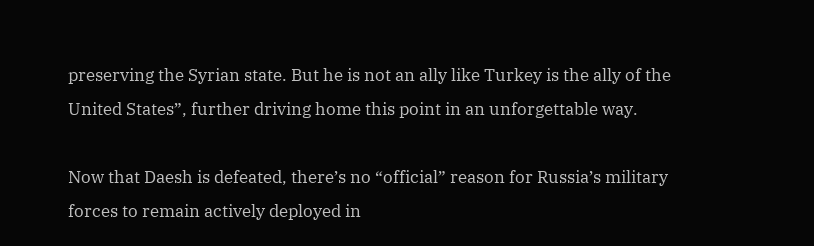preserving the Syrian state. But he is not an ally like Turkey is the ally of the United States”, further driving home this point in an unforgettable way.

Now that Daesh is defeated, there’s no “official” reason for Russia’s military forces to remain actively deployed in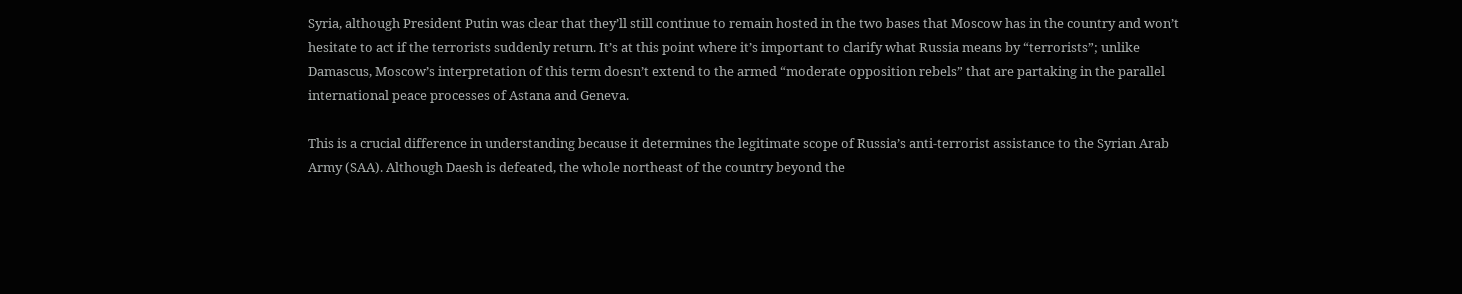Syria, although President Putin was clear that they’ll still continue to remain hosted in the two bases that Moscow has in the country and won’t hesitate to act if the terrorists suddenly return. It’s at this point where it’s important to clarify what Russia means by “terrorists”; unlike Damascus, Moscow’s interpretation of this term doesn’t extend to the armed “moderate opposition rebels” that are partaking in the parallel international peace processes of Astana and Geneva.

This is a crucial difference in understanding because it determines the legitimate scope of Russia’s anti-terrorist assistance to the Syrian Arab Army (SAA). Although Daesh is defeated, the whole northeast of the country beyond the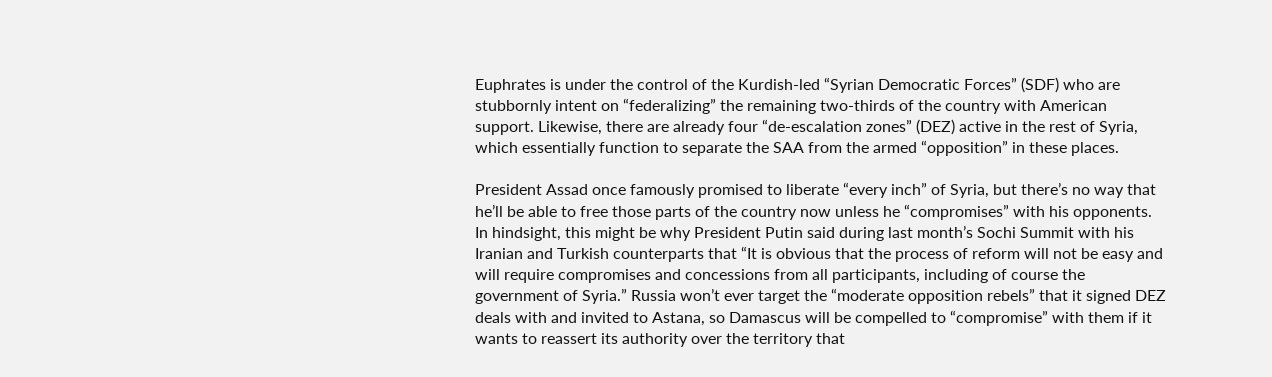Euphrates is under the control of the Kurdish-led “Syrian Democratic Forces” (SDF) who are stubbornly intent on “federalizing” the remaining two-thirds of the country with American support. Likewise, there are already four “de-escalation zones” (DEZ) active in the rest of Syria, which essentially function to separate the SAA from the armed “opposition” in these places.

President Assad once famously promised to liberate “every inch” of Syria, but there’s no way that he’ll be able to free those parts of the country now unless he “compromises” with his opponents. In hindsight, this might be why President Putin said during last month’s Sochi Summit with his Iranian and Turkish counterparts that “It is obvious that the process of reform will not be easy and will require compromises and concessions from all participants, including of course the government of Syria.” Russia won’t ever target the “moderate opposition rebels” that it signed DEZ deals with and invited to Astana, so Damascus will be compelled to “compromise” with them if it wants to reassert its authority over the territory that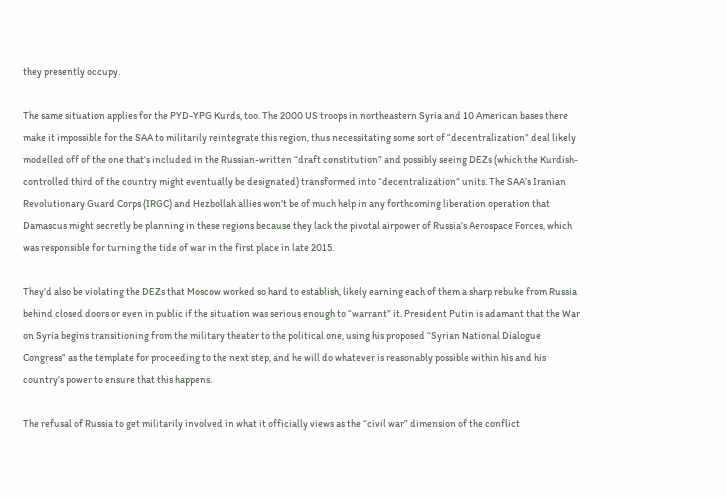they presently occupy.

The same situation applies for the PYD-YPG Kurds, too. The 2000 US troops in northeastern Syria and 10 American bases there make it impossible for the SAA to militarily reintegrate this region, thus necessitating some sort of “decentralization” deal likely modelled off of the one that’s included in the Russian-written “draft constitution” and possibly seeing DEZs (which the Kurdish-controlled third of the country might eventually be designated) transformed into “decentralization” units. The SAA’s Iranian Revolutionary Guard Corps (IRGC) and Hezbollah allies won’t be of much help in any forthcoming liberation operation that Damascus might secretly be planning in these regions because they lack the pivotal airpower of Russia’s Aerospace Forces, which was responsible for turning the tide of war in the first place in late 2015.

They’d also be violating the DEZs that Moscow worked so hard to establish, likely earning each of them a sharp rebuke from Russia behind closed doors or even in public if the situation was serious enough to “warrant” it. President Putin is adamant that the War on Syria begins transitioning from the military theater to the political one, using his proposed “Syrian National Dialogue Congress” as the template for proceeding to the next step, and he will do whatever is reasonably possible within his and his country’s power to ensure that this happens.

The refusal of Russia to get militarily involved in what it officially views as the “civil war” dimension of the conflict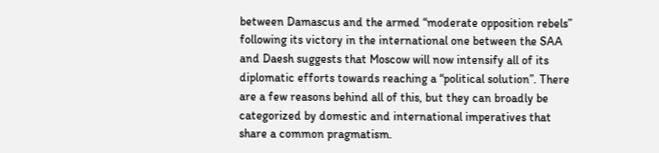between Damascus and the armed “moderate opposition rebels” following its victory in the international one between the SAA and Daesh suggests that Moscow will now intensify all of its diplomatic efforts towards reaching a “political solution”. There are a few reasons behind all of this, but they can broadly be categorized by domestic and international imperatives that share a common pragmatism.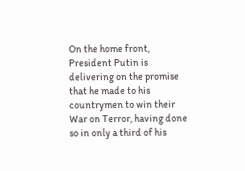On the home front, President Putin is delivering on the promise that he made to his countrymen to win their War on Terror, having done so in only a third of his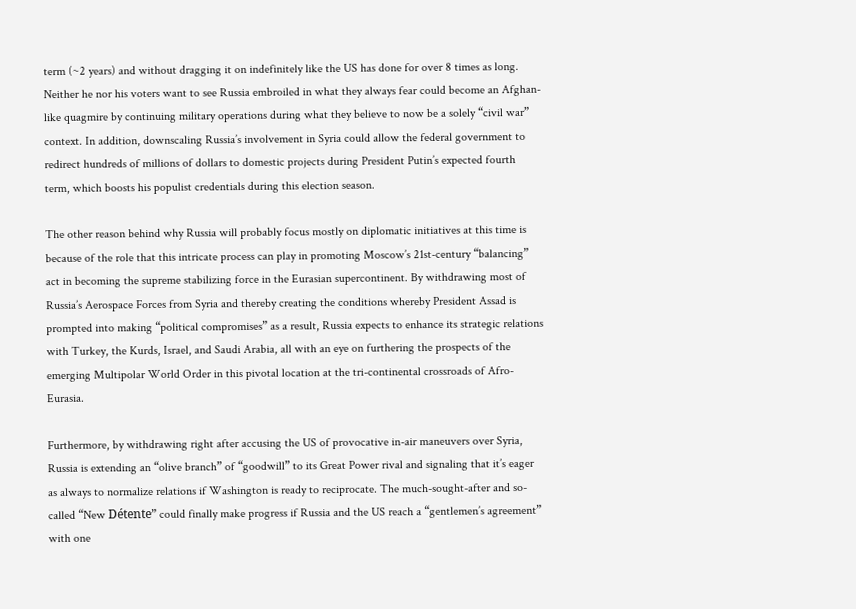term (~2 years) and without dragging it on indefinitely like the US has done for over 8 times as long. Neither he nor his voters want to see Russia embroiled in what they always fear could become an Afghan-like quagmire by continuing military operations during what they believe to now be a solely “civil war” context. In addition, downscaling Russia’s involvement in Syria could allow the federal government to redirect hundreds of millions of dollars to domestic projects during President Putin’s expected fourth term, which boosts his populist credentials during this election season.

The other reason behind why Russia will probably focus mostly on diplomatic initiatives at this time is because of the role that this intricate process can play in promoting Moscow’s 21st-century “balancing” act in becoming the supreme stabilizing force in the Eurasian supercontinent. By withdrawing most of Russia’s Aerospace Forces from Syria and thereby creating the conditions whereby President Assad is prompted into making “political compromises” as a result, Russia expects to enhance its strategic relations with Turkey, the Kurds, Israel, and Saudi Arabia, all with an eye on furthering the prospects of the emerging Multipolar World Order in this pivotal location at the tri-continental crossroads of Afro-Eurasia.

Furthermore, by withdrawing right after accusing the US of provocative in-air maneuvers over Syria, Russia is extending an “olive branch” of “goodwill” to its Great Power rival and signaling that it’s eager as always to normalize relations if Washington is ready to reciprocate. The much-sought-after and so-called “New Détente” could finally make progress if Russia and the US reach a “gentlemen’s agreement” with one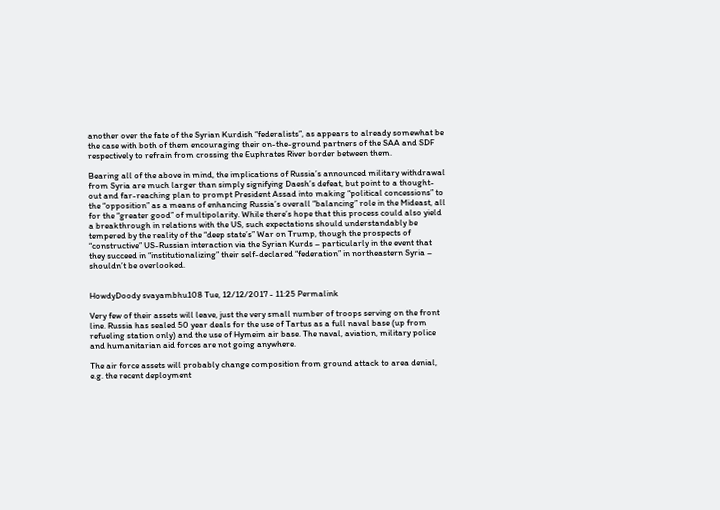another over the fate of the Syrian Kurdish “federalists”, as appears to already somewhat be the case with both of them encouraging their on-the-ground partners of the SAA and SDF respectively to refrain from crossing the Euphrates River border between them.

Bearing all of the above in mind, the implications of Russia’s announced military withdrawal from Syria are much larger than simply signifying Daesh’s defeat, but point to a thought-out and far-reaching plan to prompt President Assad into making “political concessions” to the “opposition” as a means of enhancing Russia’s overall “balancing” role in the Mideast, all for the “greater good” of multipolarity. While there’s hope that this process could also yield a breakthrough in relations with the US, such expectations should understandably be tempered by the reality of the “deep state’s” War on Trump, though the prospects of “constructive” US-Russian interaction via the Syrian Kurds – particularly in the event that they succeed in “institutionalizing” their self-declared “federation” in northeastern Syria – shouldn’t be overlooked.


HowdyDoody svayambhu108 Tue, 12/12/2017 - 11:25 Permalink

Very few of their assets will leave, just the very small number of troops serving on the front line. Russia has sealed 50 year deals for the use of Tartus as a full naval base (up from refueling station only) and the use of Hymeim air base. The naval, aviation, military police and humanitarian aid forces are not going anywhere.

The air force assets will probably change composition from ground attack to area denial, e.g. the recent deployment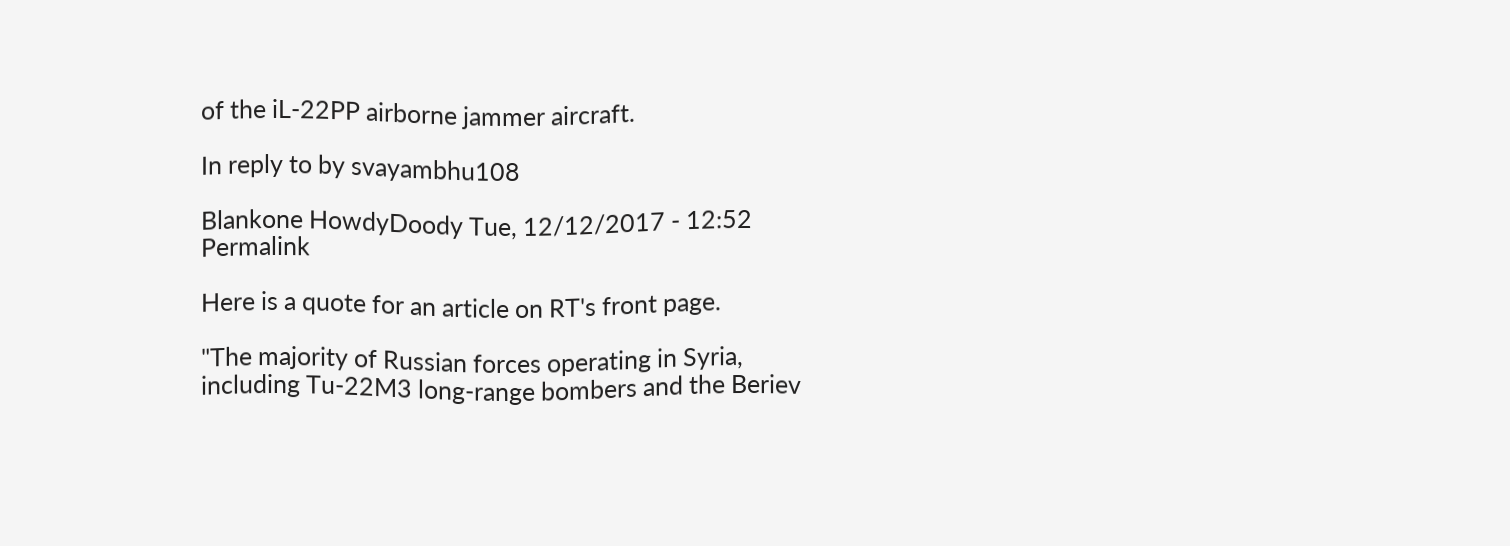of the iL-22PP airborne jammer aircraft.

In reply to by svayambhu108

Blankone HowdyDoody Tue, 12/12/2017 - 12:52 Permalink

Here is a quote for an article on RT's front page.

"The majority of Russian forces operating in Syria, including Tu-22M3 long-range bombers and the Beriev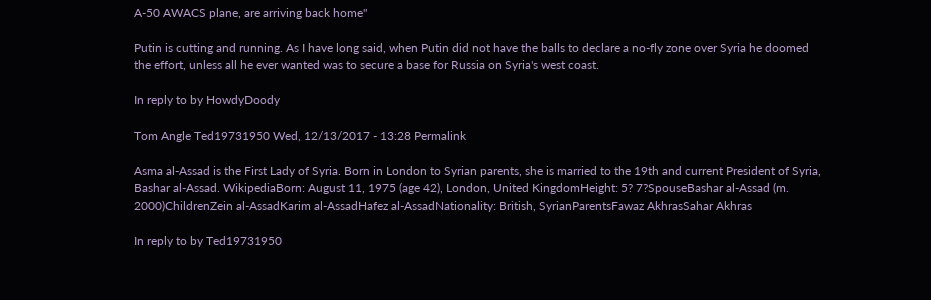A-50 AWACS plane, are arriving back home"

Putin is cutting and running. As I have long said, when Putin did not have the balls to declare a no-fly zone over Syria he doomed the effort, unless all he ever wanted was to secure a base for Russia on Syria's west coast.

In reply to by HowdyDoody

Tom Angle Ted19731950 Wed, 12/13/2017 - 13:28 Permalink

Asma al-Assad is the First Lady of Syria. Born in London to Syrian parents, she is married to the 19th and current President of Syria, Bashar al-Assad. WikipediaBorn: August 11, 1975 (age 42), London, United KingdomHeight: 5? 7?SpouseBashar al-Assad (m. 2000)ChildrenZein al-AssadKarim al-AssadHafez al-AssadNationality: British, SyrianParentsFawaz AkhrasSahar Akhras

In reply to by Ted19731950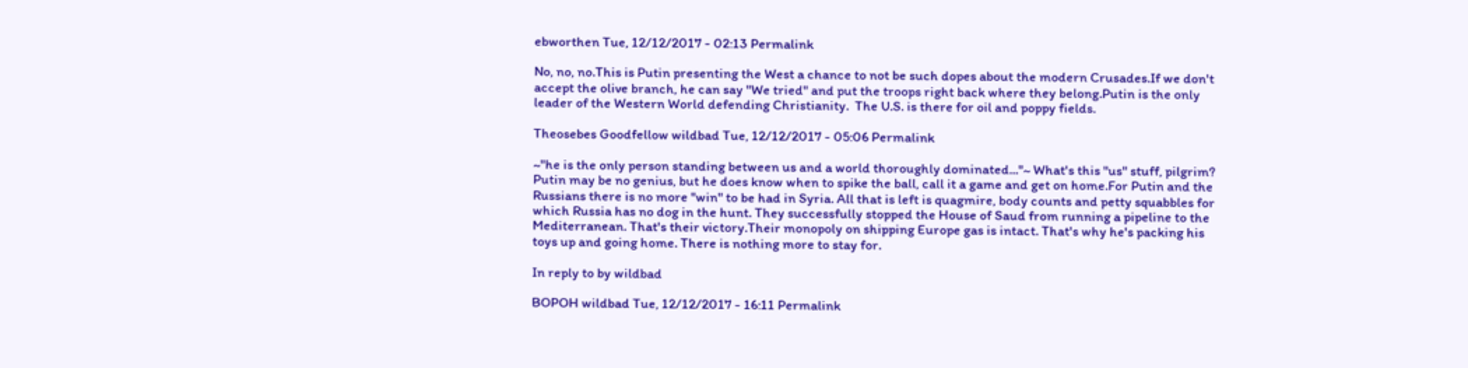ebworthen Tue, 12/12/2017 - 02:13 Permalink

No, no, no.This is Putin presenting the West a chance to not be such dopes about the modern Crusades.If we don't accept the olive branch, he can say "We tried" and put the troops right back where they belong.Putin is the only leader of the Western World defending Christianity.  The U.S. is there for oil and poppy fields.

Theosebes Goodfellow wildbad Tue, 12/12/2017 - 05:06 Permalink

~"he is the only person standing between us and a world thoroughly dominated..."~ What's this "us" stuff, pilgrim? Putin may be no genius, but he does know when to spike the ball, call it a game and get on home.For Putin and the Russians there is no more "win" to be had in Syria. All that is left is quagmire, body counts and petty squabbles for which Russia has no dog in the hunt. They successfully stopped the House of Saud from running a pipeline to the Mediterranean. That's their victory.Their monopoly on shipping Europe gas is intact. That's why he's packing his toys up and going home. There is nothing more to stay for.

In reply to by wildbad

BOPOH wildbad Tue, 12/12/2017 - 16:11 Permalink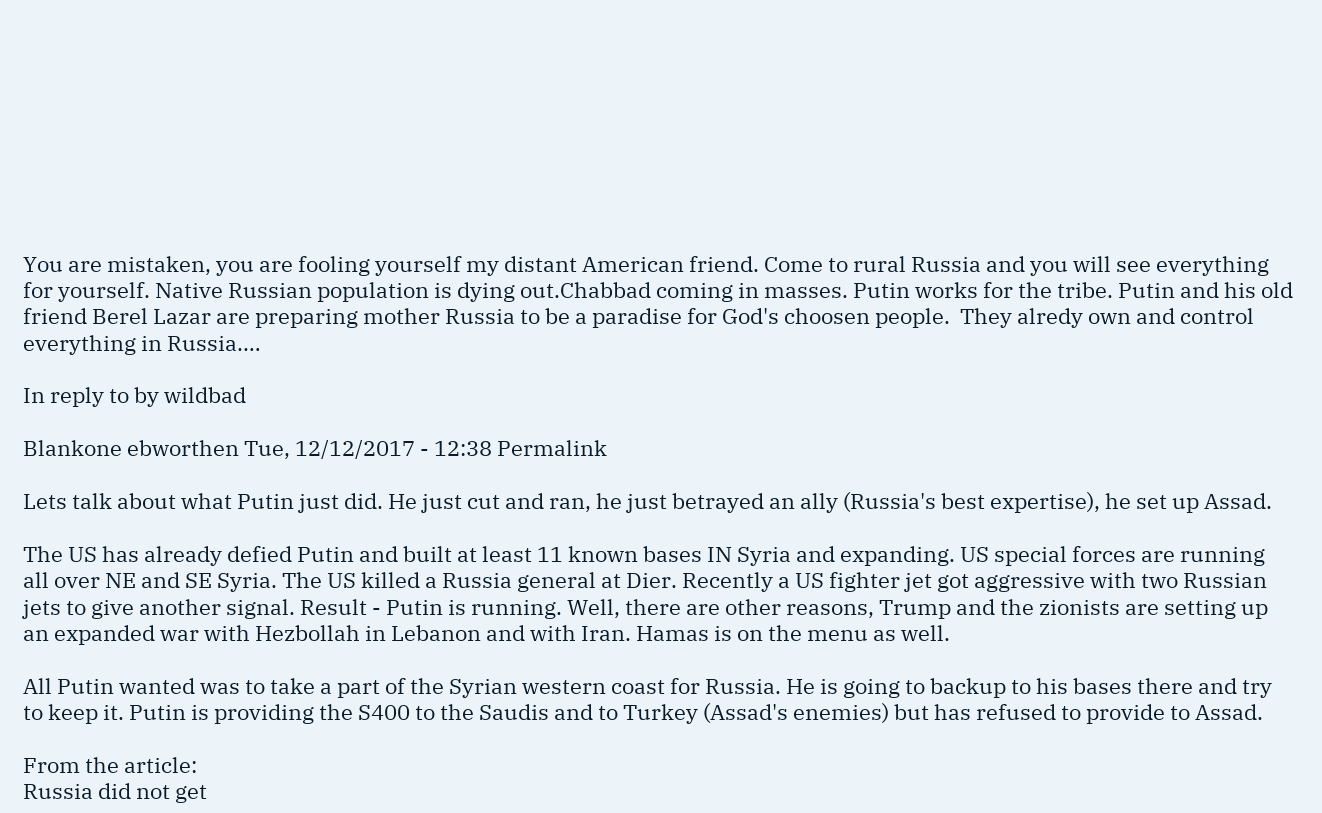You are mistaken, you are fooling yourself my distant American friend. Come to rural Russia and you will see everything for yourself. Native Russian population is dying out.Chabbad coming in masses. Putin works for the tribe. Putin and his old friend Berel Lazar are preparing mother Russia to be a paradise for God's choosen people.  They alredy own and control everything in Russia.…

In reply to by wildbad

Blankone ebworthen Tue, 12/12/2017 - 12:38 Permalink

Lets talk about what Putin just did. He just cut and ran, he just betrayed an ally (Russia's best expertise), he set up Assad.

The US has already defied Putin and built at least 11 known bases IN Syria and expanding. US special forces are running all over NE and SE Syria. The US killed a Russia general at Dier. Recently a US fighter jet got aggressive with two Russian jets to give another signal. Result - Putin is running. Well, there are other reasons, Trump and the zionists are setting up an expanded war with Hezbollah in Lebanon and with Iran. Hamas is on the menu as well.

All Putin wanted was to take a part of the Syrian western coast for Russia. He is going to backup to his bases there and try to keep it. Putin is providing the S400 to the Saudis and to Turkey (Assad's enemies) but has refused to provide to Assad.

From the article:
Russia did not get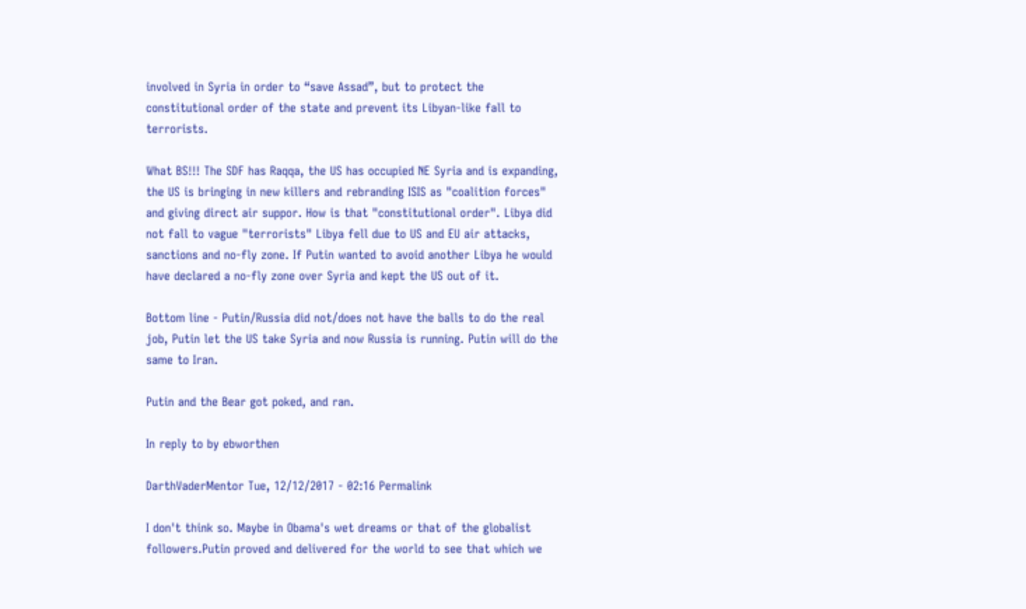involved in Syria in order to “save Assad”, but to protect the constitutional order of the state and prevent its Libyan-like fall to terrorists.

What BS!!! The SDF has Raqqa, the US has occupied NE Syria and is expanding, the US is bringing in new killers and rebranding ISIS as "coalition forces" and giving direct air suppor. How is that "constitutional order". Libya did not fall to vague "terrorists" Libya fell due to US and EU air attacks, sanctions and no-fly zone. If Putin wanted to avoid another Libya he would have declared a no-fly zone over Syria and kept the US out of it.

Bottom line - Putin/Russia did not/does not have the balls to do the real job, Putin let the US take Syria and now Russia is running. Putin will do the same to Iran.

Putin and the Bear got poked, and ran.

In reply to by ebworthen

DarthVaderMentor Tue, 12/12/2017 - 02:16 Permalink

I don't think so. Maybe in Obama's wet dreams or that of the globalist followers.Putin proved and delivered for the world to see that which we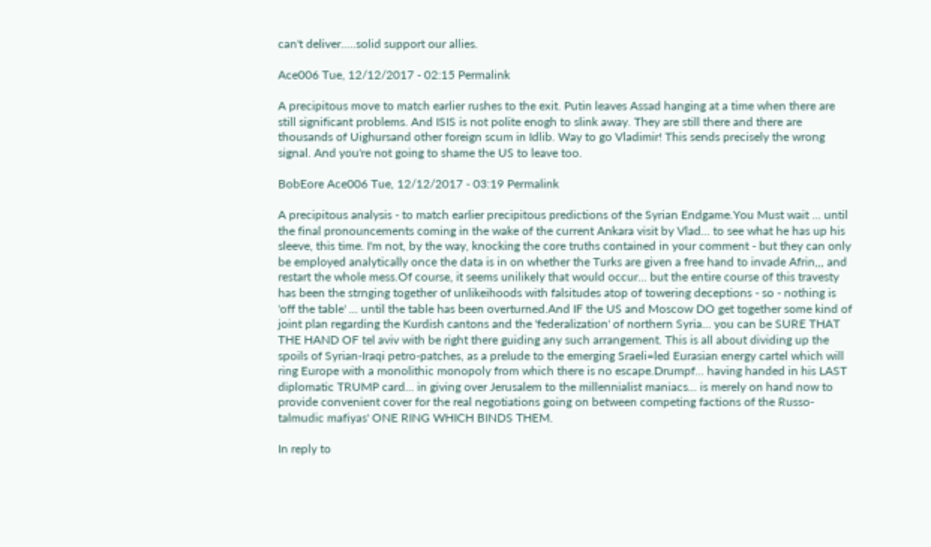can't deliver.....solid support our allies.

Ace006 Tue, 12/12/2017 - 02:15 Permalink

A precipitous move to match earlier rushes to the exit. Putin leaves Assad hanging at a time when there are still significant problems. And ISIS is not polite enogh to slink away. They are still there and there are thousands of Uighursand other foreign scum in Idlib. Way to go Vladimir! This sends precisely the wrong signal. And you're not going to shame the US to leave too.

BobEore Ace006 Tue, 12/12/2017 - 03:19 Permalink

A precipitous analysis - to match earlier precipitous predictions of the Syrian Endgame.You Must wait ... until the final pronouncements coming in the wake of the current Ankara visit by Vlad... to see what he has up his sleeve, this time. I'm not, by the way, knocking the core truths contained in your comment - but they can only be employed analytically once the data is in on whether the Turks are given a free hand to invade Afrin,,, and restart the whole mess.Of course, it seems unilikely that would occur... but the entire course of this travesty has been the strnging together of unlikeihoods with falsitudes atop of towering deceptions - so - nothing is 'off the table' ... until the table has been overturned.And IF the US and Moscow DO get together some kind of joint plan regarding the Kurdish cantons and the 'federalization' of northern Syria... you can be SURE THAT THE HAND OF tel aviv with be right there guiding any such arrangement. This is all about dividing up the spoils of Syrian-Iraqi petro-patches, as a prelude to the emerging Sraeli=led Eurasian energy cartel which will ring Europe with a monolithic monopoly from which there is no escape.Drumpf... having handed in his LAST diplomatic TRUMP card... in giving over Jerusalem to the millennialist maniacs... is merely on hand now to provide convenient cover for the real negotiations going on between competing factions of the Russo-talmudic mafiyas' ONE RING WHICH BINDS THEM.

In reply to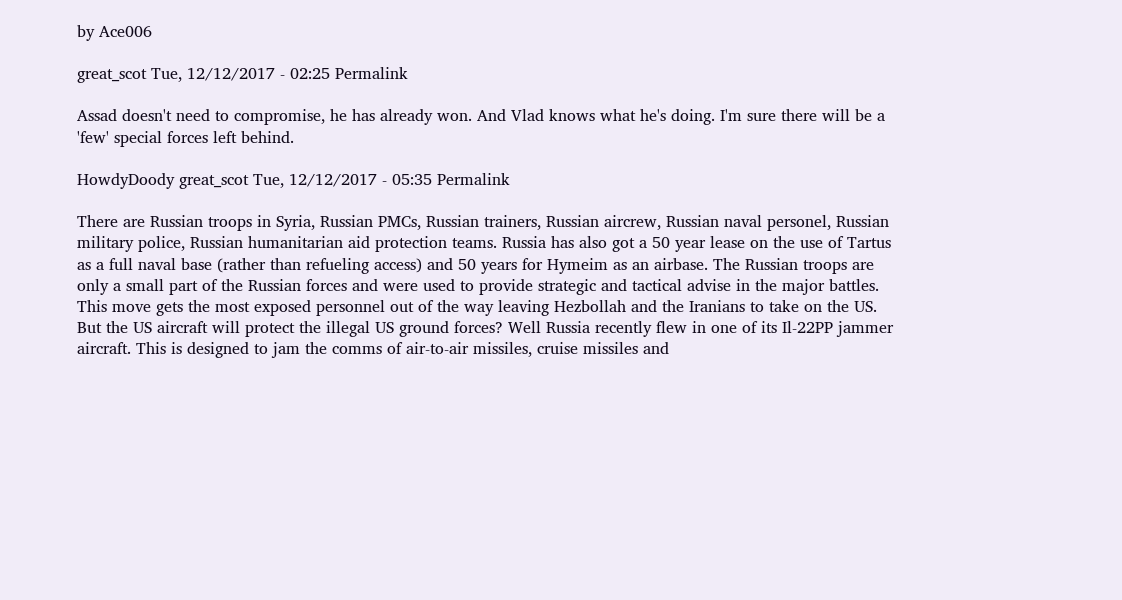by Ace006

great_scot Tue, 12/12/2017 - 02:25 Permalink

Assad doesn't need to compromise, he has already won. And Vlad knows what he's doing. I'm sure there will be a 'few' special forces left behind.

HowdyDoody great_scot Tue, 12/12/2017 - 05:35 Permalink

There are Russian troops in Syria, Russian PMCs, Russian trainers, Russian aircrew, Russian naval personel, Russian military police, Russian humanitarian aid protection teams. Russia has also got a 50 year lease on the use of Tartus as a full naval base (rather than refueling access) and 50 years for Hymeim as an airbase. The Russian troops are only a small part of the Russian forces and were used to provide strategic and tactical advise in the major battles. This move gets the most exposed personnel out of the way leaving Hezbollah and the Iranians to take on the US. But the US aircraft will protect the illegal US ground forces? Well Russia recently flew in one of its Il-22PP jammer aircraft. This is designed to jam the comms of air-to-air missiles, cruise missiles and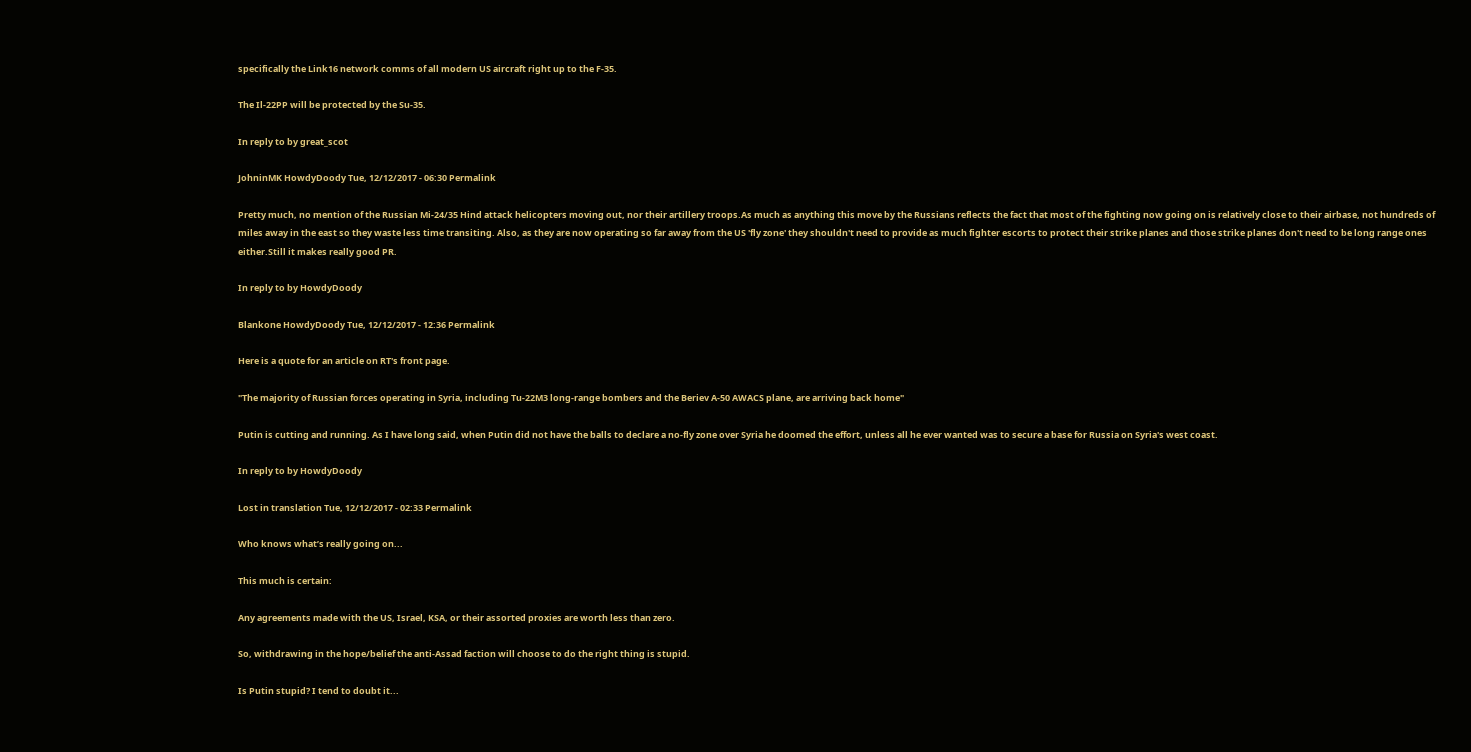specifically the Link16 network comms of all modern US aircraft right up to the F-35.

The Il-22PP will be protected by the Su-35.

In reply to by great_scot

JohninMK HowdyDoody Tue, 12/12/2017 - 06:30 Permalink

Pretty much, no mention of the Russian Mi-24/35 Hind attack helicopters moving out, nor their artillery troops.As much as anything this move by the Russians reflects the fact that most of the fighting now going on is relatively close to their airbase, not hundreds of miles away in the east so they waste less time transiting. Also, as they are now operating so far away from the US 'fly zone' they shouldn't need to provide as much fighter escorts to protect their strike planes and those strike planes don't need to be long range ones either.Still it makes really good PR.

In reply to by HowdyDoody

Blankone HowdyDoody Tue, 12/12/2017 - 12:36 Permalink

Here is a quote for an article on RT's front page.

"The majority of Russian forces operating in Syria, including Tu-22M3 long-range bombers and the Beriev A-50 AWACS plane, are arriving back home"

Putin is cutting and running. As I have long said, when Putin did not have the balls to declare a no-fly zone over Syria he doomed the effort, unless all he ever wanted was to secure a base for Russia on Syria's west coast.

In reply to by HowdyDoody

Lost in translation Tue, 12/12/2017 - 02:33 Permalink

Who knows what’s really going on...

This much is certain:

Any agreements made with the US, Israel, KSA, or their assorted proxies are worth less than zero.

So, withdrawing in the hope/belief the anti-Assad faction will choose to do the right thing is stupid.

Is Putin stupid? I tend to doubt it...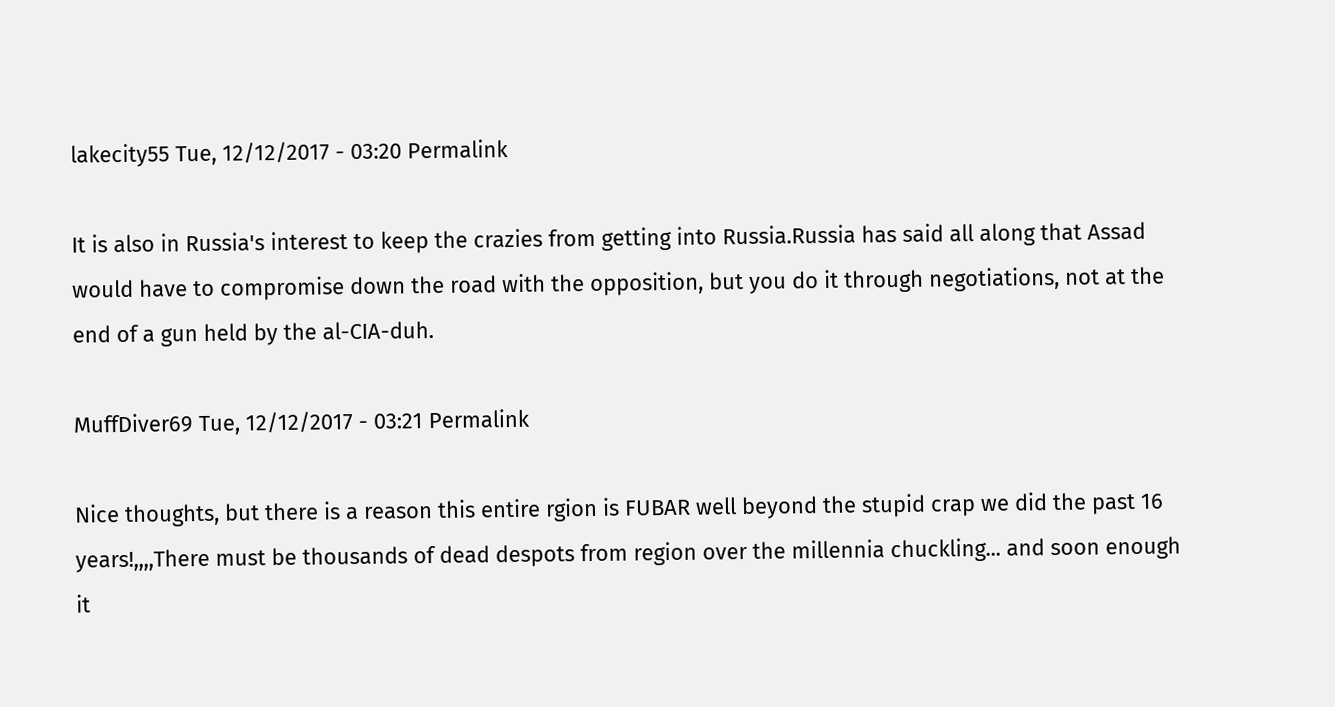lakecity55 Tue, 12/12/2017 - 03:20 Permalink

It is also in Russia's interest to keep the crazies from getting into Russia.Russia has said all along that Assad would have to compromise down the road with the opposition, but you do it through negotiations, not at the end of a gun held by the al-CIA-duh.

MuffDiver69 Tue, 12/12/2017 - 03:21 Permalink

Nice thoughts, but there is a reason this entire rgion is FUBAR well beyond the stupid crap we did the past 16 years!,,,,There must be thousands of dead despots from region over the millennia chuckling... and soon enough it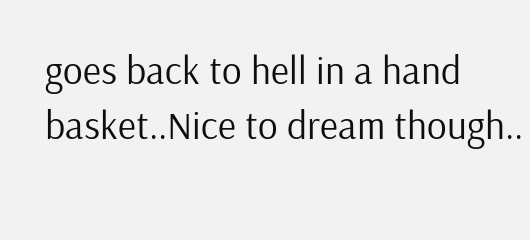goes back to hell in a hand basket..Nice to dream though..